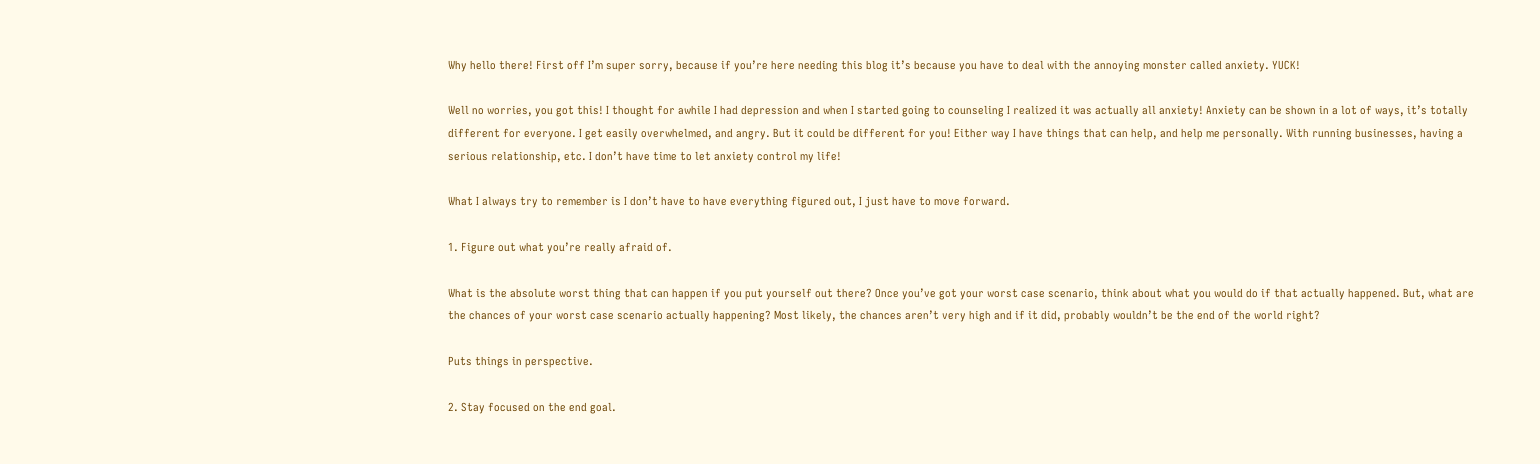Why hello there! First off I’m super sorry, because if you’re here needing this blog it’s because you have to deal with the annoying monster called anxiety. YUCK!

Well no worries, you got this! I thought for awhile I had depression and when I started going to counseling I realized it was actually all anxiety! Anxiety can be shown in a lot of ways, it’s totally different for everyone. I get easily overwhelmed, and angry. But it could be different for you! Either way I have things that can help, and help me personally. With running businesses, having a serious relationship, etc. I don’t have time to let anxiety control my life!

What I always try to remember is I don’t have to have everything figured out, I just have to move forward.

1. Figure out what you’re really afraid of.

What is the absolute worst thing that can happen if you put yourself out there? Once you’ve got your worst case scenario, think about what you would do if that actually happened. But, what are the chances of your worst case scenario actually happening? Most likely, the chances aren’t very high and if it did, probably wouldn’t be the end of the world right?

Puts things in perspective.

2. Stay focused on the end goal.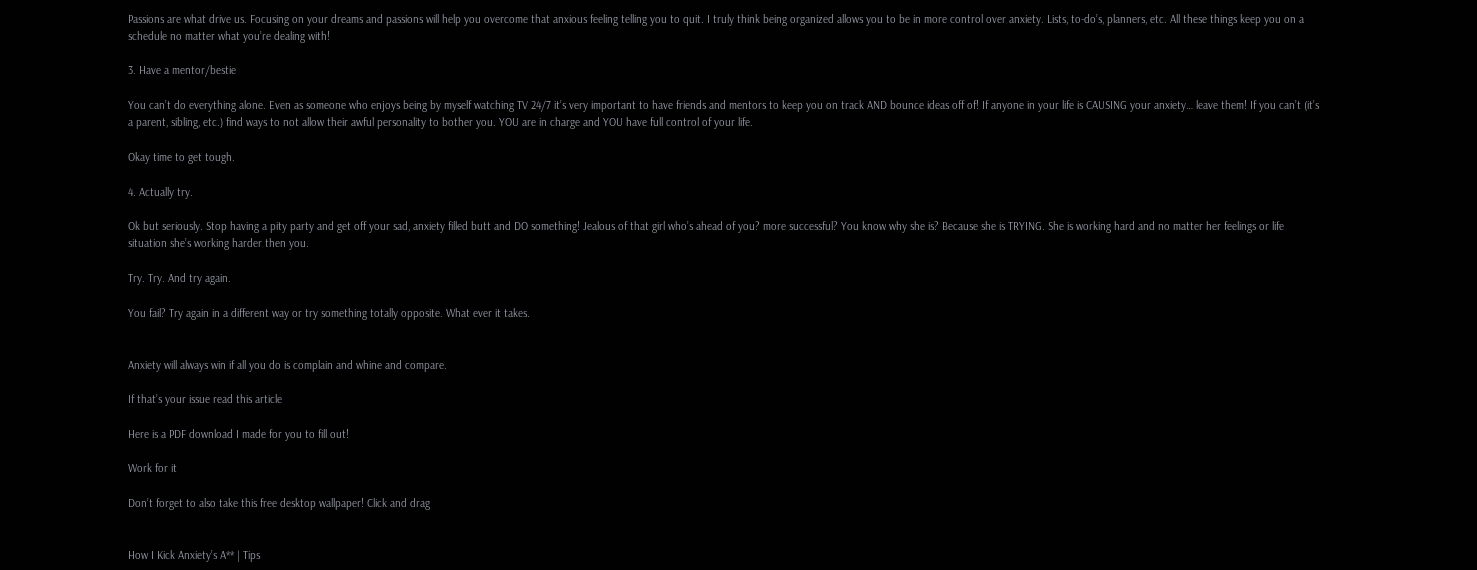Passions are what drive us. Focusing on your dreams and passions will help you overcome that anxious feeling telling you to quit. I truly think being organized allows you to be in more control over anxiety. Lists, to-do’s, planners, etc. All these things keep you on a schedule no matter what you’re dealing with!

3. Have a mentor/bestie

You can’t do everything alone. Even as someone who enjoys being by myself watching TV 24/7 it’s very important to have friends and mentors to keep you on track AND bounce ideas off of! If anyone in your life is CAUSING your anxiety… leave them! If you can’t (it’s a parent, sibling, etc.) find ways to not allow their awful personality to bother you. YOU are in charge and YOU have full control of your life.

Okay time to get tough.

4. Actually try.

Ok but seriously. Stop having a pity party and get off your sad, anxiety filled butt and DO something! Jealous of that girl who’s ahead of you? more successful? You know why she is? Because she is TRYING. She is working hard and no matter her feelings or life situation she’s working harder then you.

Try. Try. And try again.

You fail? Try again in a different way or try something totally opposite. What ever it takes.


Anxiety will always win if all you do is complain and whine and compare.

If that’s your issue read this article

Here is a PDF download I made for you to fill out!

Work for it

Don’t forget to also take this free desktop wallpaper! Click and drag


How I Kick Anxiety’s A** | Tips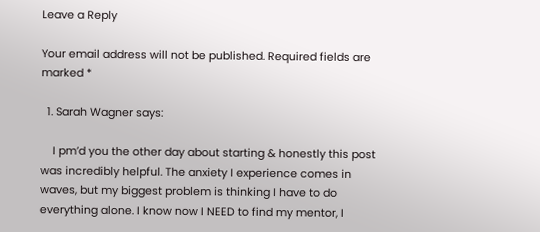Leave a Reply

Your email address will not be published. Required fields are marked *

  1. Sarah Wagner says:

    I pm’d you the other day about starting & honestly this post was incredibly helpful. The anxiety I experience comes in waves, but my biggest problem is thinking I have to do everything alone. I know now I NEED to find my mentor, I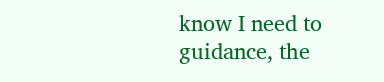know I need to guidance, the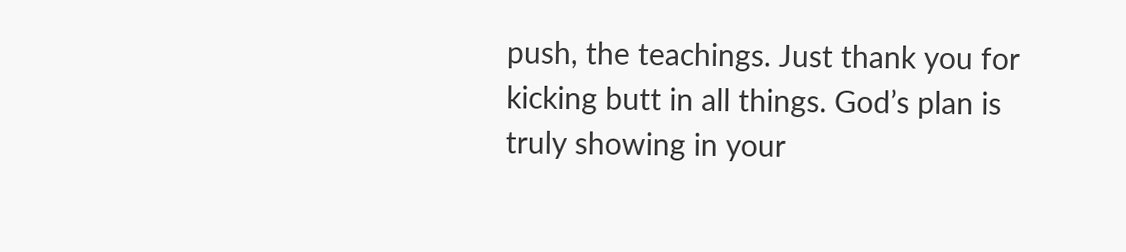push, the teachings. Just thank you for kicking butt in all things. God’s plan is truly showing in your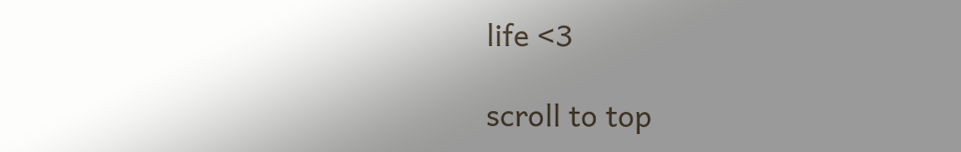life <3

scroll to top